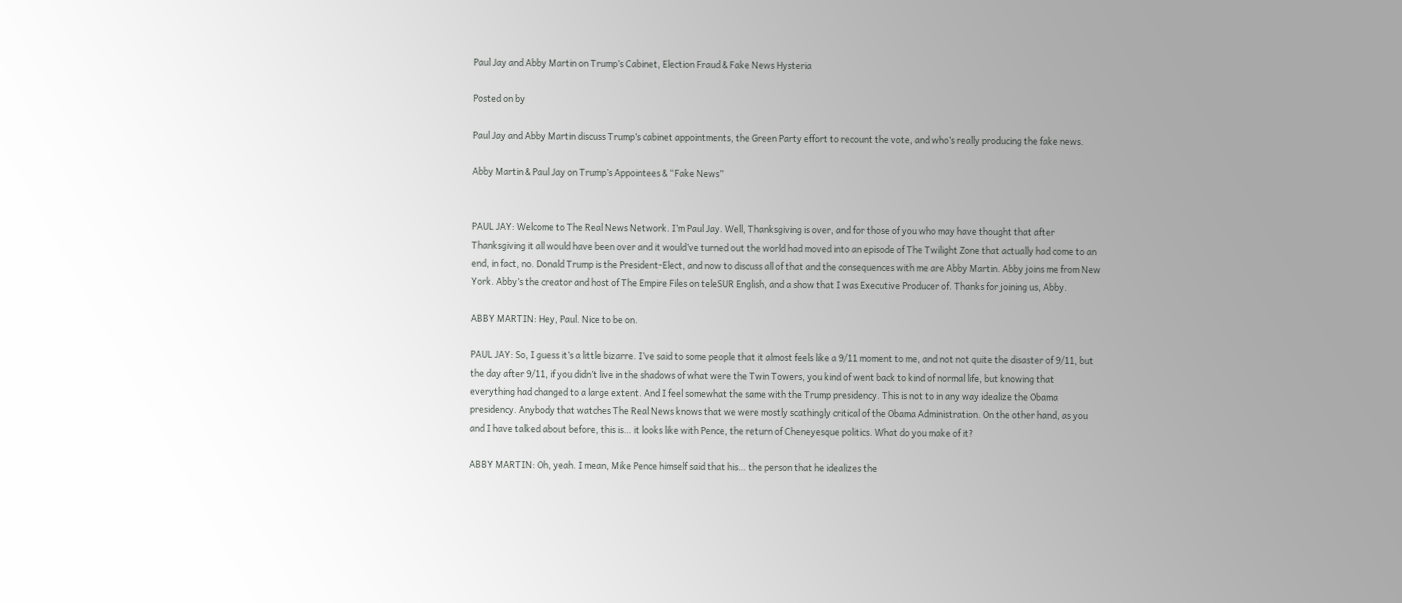Paul Jay and Abby Martin on Trump’s Cabinet, Election Fraud & Fake News Hysteria

Posted on by

Paul Jay and Abby Martin discuss Trump’s cabinet appointments, the Green Party effort to recount the vote, and who’s really producing the fake news.

Abby Martin & Paul Jay on Trump’s Appointees & “Fake News”


PAUL JAY: Welcome to The Real News Network. I’m Paul Jay. Well, Thanksgiving is over, and for those of you who may have thought that after Thanksgiving it all would have been over and it would’ve turned out the world had moved into an episode of The Twilight Zone that actually had come to an end, in fact, no. Donald Trump is the President-Elect, and now to discuss all of that and the consequences with me are Abby Martin. Abby joins me from New York. Abby’s the creator and host of The Empire Files on teleSUR English, and a show that I was Executive Producer of. Thanks for joining us, Abby.

ABBY MARTIN: Hey, Paul. Nice to be on.

PAUL JAY: So, I guess it’s a little bizarre. I’ve said to some people that it almost feels like a 9/11 moment to me, and not not quite the disaster of 9/11, but the day after 9/11, if you didn’t live in the shadows of what were the Twin Towers, you kind of went back to kind of normal life, but knowing that everything had changed to a large extent. And I feel somewhat the same with the Trump presidency. This is not to in any way idealize the Obama presidency. Anybody that watches The Real News knows that we were mostly scathingly critical of the Obama Administration. On the other hand, as you and I have talked about before, this is… it looks like with Pence, the return of Cheneyesque politics. What do you make of it?

ABBY MARTIN: Oh, yeah. I mean, Mike Pence himself said that his… the person that he idealizes the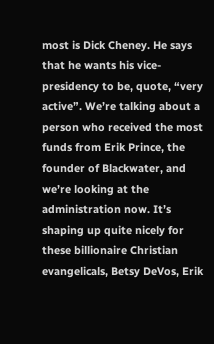most is Dick Cheney. He says that he wants his vice-presidency to be, quote, “very active”. We’re talking about a person who received the most funds from Erik Prince, the founder of Blackwater, and we’re looking at the administration now. It’s shaping up quite nicely for these billionaire Christian evangelicals, Betsy DeVos, Erik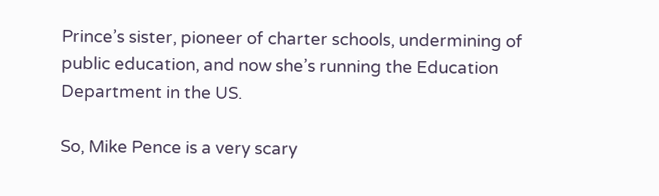Prince’s sister, pioneer of charter schools, undermining of public education, and now she’s running the Education Department in the US.

So, Mike Pence is a very scary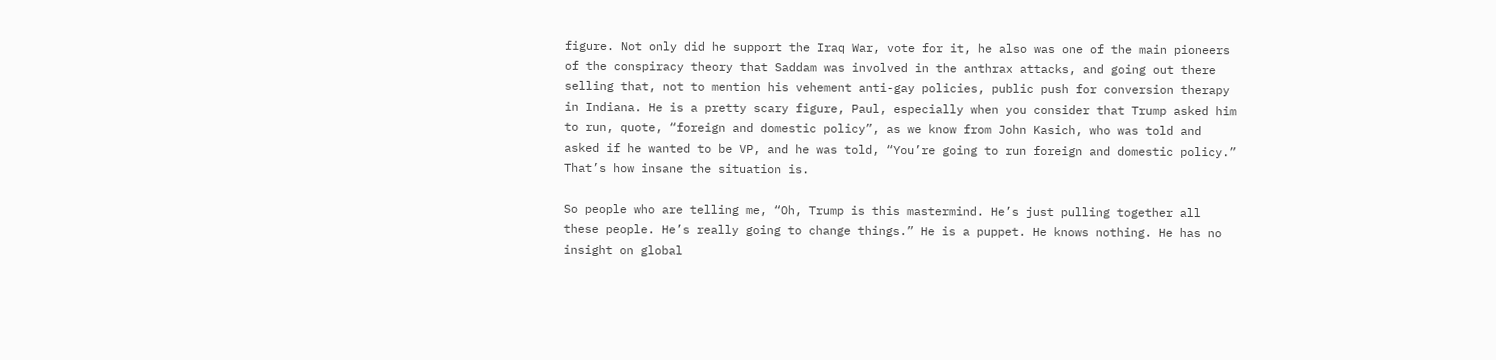figure. Not only did he support the Iraq War, vote for it, he also was one of the main pioneers of the conspiracy theory that Saddam was involved in the anthrax attacks, and going out there selling that, not to mention his vehement anti-gay policies, public push for conversion therapy in Indiana. He is a pretty scary figure, Paul, especially when you consider that Trump asked him to run, quote, “foreign and domestic policy”, as we know from John Kasich, who was told and asked if he wanted to be VP, and he was told, “You’re going to run foreign and domestic policy.” That’s how insane the situation is.

So people who are telling me, “Oh, Trump is this mastermind. He’s just pulling together all these people. He’s really going to change things.” He is a puppet. He knows nothing. He has no insight on global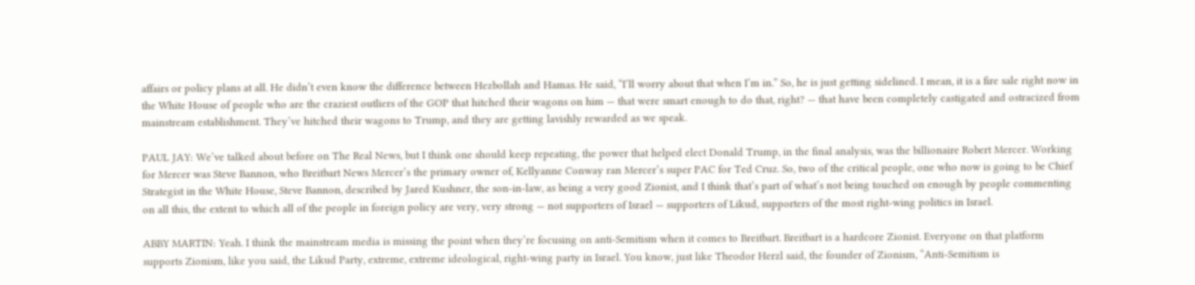affairs or policy plans at all. He didn’t even know the difference between Hezbollah and Hamas. He said, “I’ll worry about that when I’m in.” So, he is just getting sidelined. I mean, it is a fire sale right now in the White House of people who are the craziest outliers of the GOP that hitched their wagons on him — that were smart enough to do that, right? — that have been completely castigated and ostracized from mainstream establishment. They’ve hitched their wagons to Trump, and they are getting lavishly rewarded as we speak.

PAUL JAY: We’ve talked about before on The Real News, but I think one should keep repeating, the power that helped elect Donald Trump, in the final analysis, was the billionaire Robert Mercer. Working for Mercer was Steve Bannon, who Breitbart News Mercer’s the primary owner of, Kellyanne Conway ran Mercer’s super PAC for Ted Cruz. So, two of the critical people, one who now is going to be Chief Strategist in the White House, Steve Bannon, described by Jared Kushner, the son-in-law, as being a very good Zionist, and I think that’s part of what’s not being touched on enough by people commenting on all this, the extent to which all of the people in foreign policy are very, very strong — not supporters of Israel — supporters of Likud, supporters of the most right-wing politics in Israel.

ABBY MARTIN: Yeah. I think the mainstream media is missing the point when they’re focusing on anti-Semitism when it comes to Breitbart. Breitbart is a hardcore Zionist. Everyone on that platform supports Zionism, like you said, the Likud Party, extreme, extreme ideological, right-wing party in Israel. You know, just like Theodor Herzl said, the founder of Zionism, “Anti-Semitism is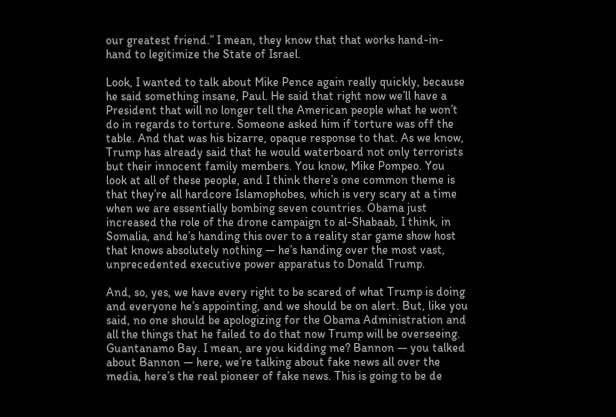our greatest friend.” I mean, they know that that works hand-in-hand to legitimize the State of Israel.

Look, I wanted to talk about Mike Pence again really quickly, because he said something insane, Paul. He said that right now we’ll have a President that will no longer tell the American people what he won’t do in regards to torture. Someone asked him if torture was off the table. And that was his bizarre, opaque response to that. As we know, Trump has already said that he would waterboard not only terrorists but their innocent family members. You know, Mike Pompeo. You look at all of these people, and I think there’s one common theme is that they’re all hardcore Islamophobes, which is very scary at a time when we are essentially bombing seven countries. Obama just increased the role of the drone campaign to al-Shabaab, I think, in Somalia, and he’s handing this over to a reality star game show host that knows absolutely nothing — he’s handing over the most vast, unprecedented executive power apparatus to Donald Trump.

And, so, yes, we have every right to be scared of what Trump is doing and everyone he’s appointing, and we should be on alert. But, like you said, no one should be apologizing for the Obama Administration and all the things that he failed to do that now Trump will be overseeing. Guantanamo Bay. I mean, are you kidding me? Bannon — you talked about Bannon — here, we’re talking about fake news all over the media, here’s the real pioneer of fake news. This is going to be de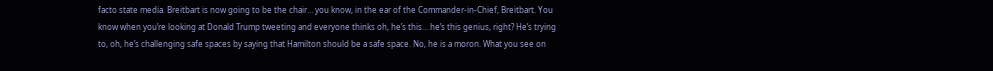facto state media. Breitbart is now going to be the chair… you know, in the ear of the Commander-in-Chief, Breitbart. You know when you’re looking at Donald Trump tweeting and everyone thinks oh, he’s this… he’s this genius, right? He’s trying to, oh, he’s challenging safe spaces by saying that Hamilton should be a safe space. No, he is a moron. What you see on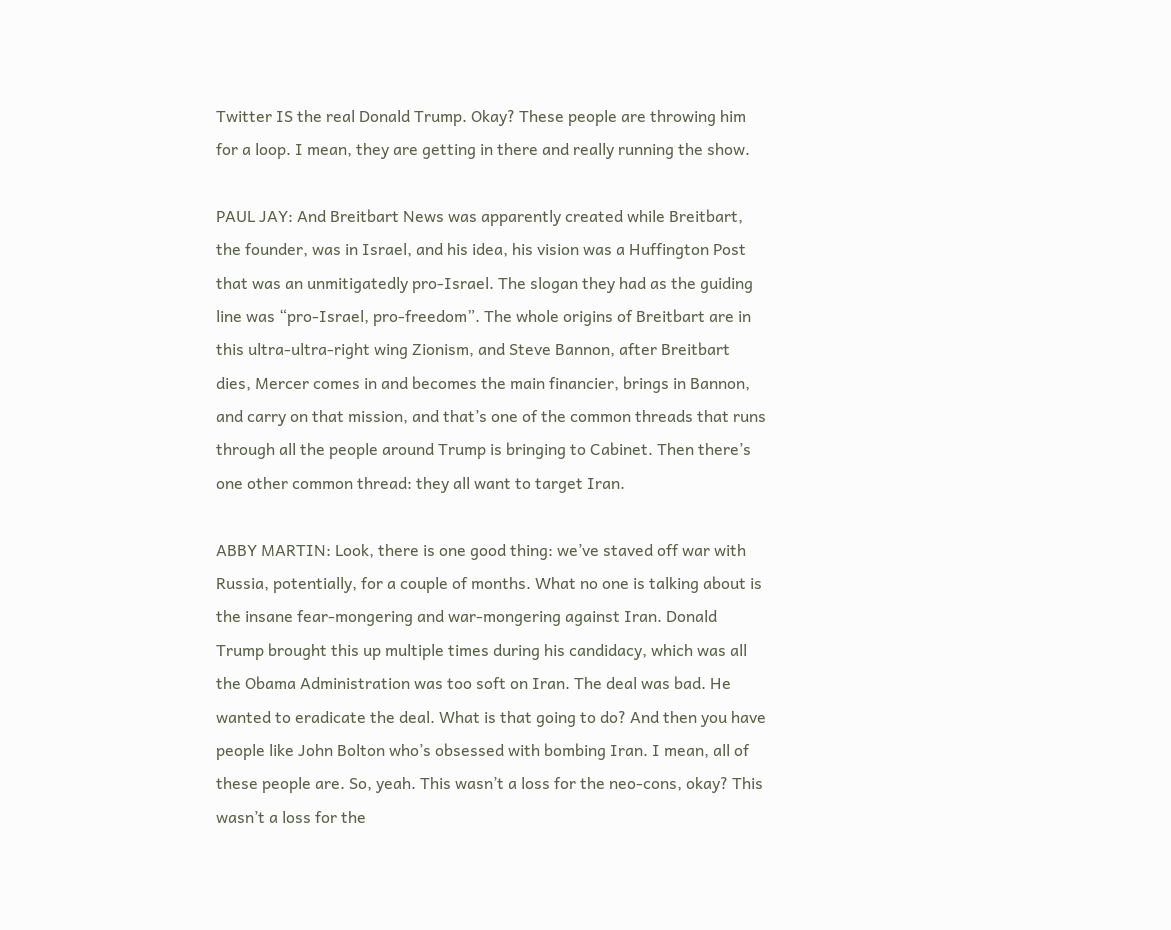Twitter IS the real Donald Trump. Okay? These people are throwing him for a loop. I mean, they are getting in there and really running the show.

PAUL JAY: And Breitbart News was apparently created while Breitbart, the founder, was in Israel, and his idea, his vision was a Huffington Post that was an unmitigatedly pro-Israel. The slogan they had as the guiding line was “pro-Israel, pro-freedom”. The whole origins of Breitbart are in this ultra-ultra-right wing Zionism, and Steve Bannon, after Breitbart dies, Mercer comes in and becomes the main financier, brings in Bannon, and carry on that mission, and that’s one of the common threads that runs through all the people around Trump is bringing to Cabinet. Then there’s one other common thread: they all want to target Iran.

ABBY MARTIN: Look, there is one good thing: we’ve staved off war with Russia, potentially, for a couple of months. What no one is talking about is the insane fear-mongering and war-mongering against Iran. Donald Trump brought this up multiple times during his candidacy, which was all the Obama Administration was too soft on Iran. The deal was bad. He wanted to eradicate the deal. What is that going to do? And then you have people like John Bolton who’s obsessed with bombing Iran. I mean, all of these people are. So, yeah. This wasn’t a loss for the neo-cons, okay? This wasn’t a loss for the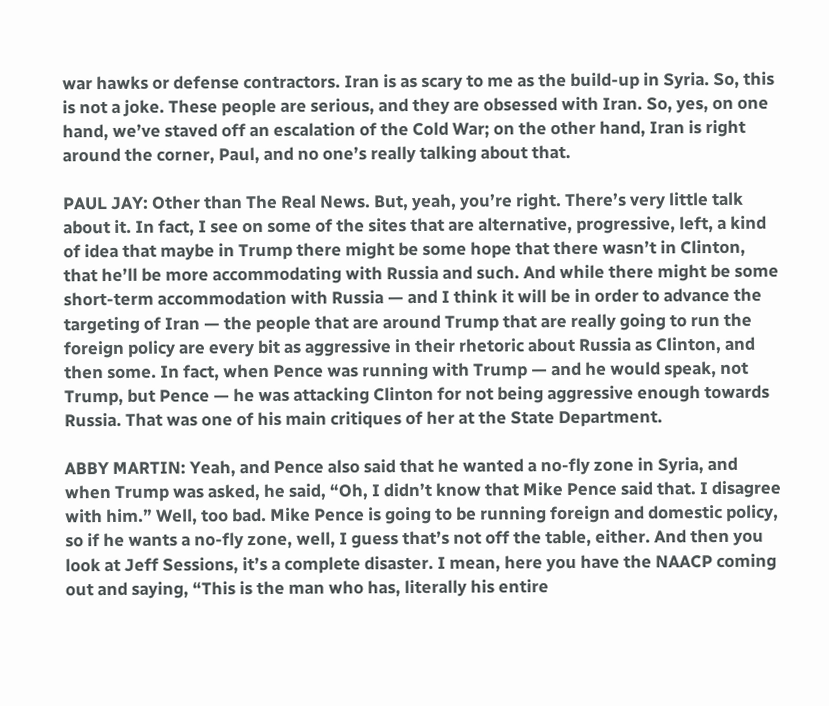war hawks or defense contractors. Iran is as scary to me as the build-up in Syria. So, this is not a joke. These people are serious, and they are obsessed with Iran. So, yes, on one hand, we’ve staved off an escalation of the Cold War; on the other hand, Iran is right around the corner, Paul, and no one’s really talking about that.

PAUL JAY: Other than The Real News. But, yeah, you’re right. There’s very little talk about it. In fact, I see on some of the sites that are alternative, progressive, left, a kind of idea that maybe in Trump there might be some hope that there wasn’t in Clinton, that he’ll be more accommodating with Russia and such. And while there might be some short-term accommodation with Russia — and I think it will be in order to advance the targeting of Iran — the people that are around Trump that are really going to run the foreign policy are every bit as aggressive in their rhetoric about Russia as Clinton, and then some. In fact, when Pence was running with Trump — and he would speak, not Trump, but Pence — he was attacking Clinton for not being aggressive enough towards Russia. That was one of his main critiques of her at the State Department.

ABBY MARTIN: Yeah, and Pence also said that he wanted a no-fly zone in Syria, and when Trump was asked, he said, “Oh, I didn’t know that Mike Pence said that. I disagree with him.” Well, too bad. Mike Pence is going to be running foreign and domestic policy, so if he wants a no-fly zone, well, I guess that’s not off the table, either. And then you look at Jeff Sessions, it’s a complete disaster. I mean, here you have the NAACP coming out and saying, “This is the man who has, literally his entire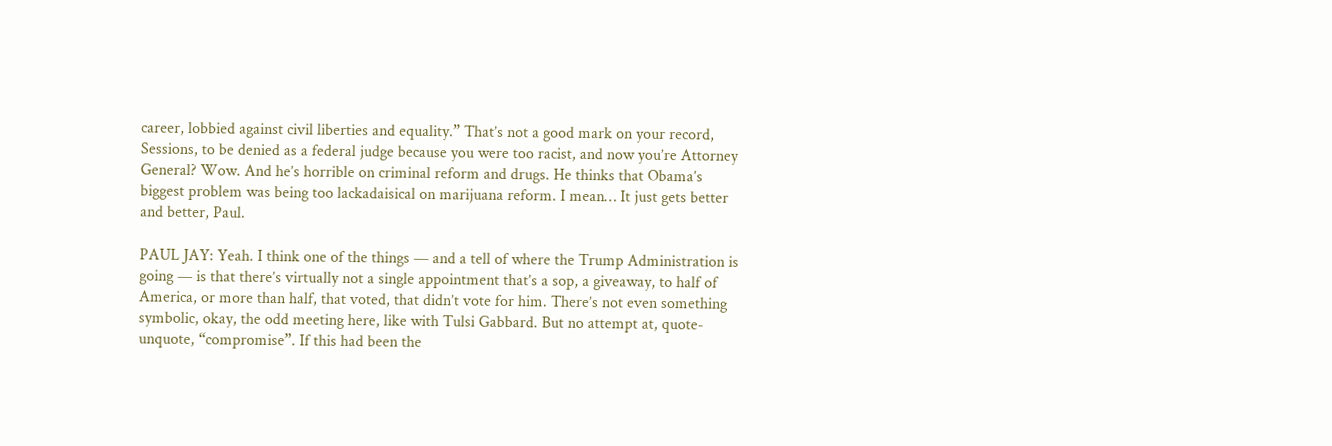career, lobbied against civil liberties and equality.” That’s not a good mark on your record, Sessions, to be denied as a federal judge because you were too racist, and now you’re Attorney General? Wow. And he’s horrible on criminal reform and drugs. He thinks that Obama’s biggest problem was being too lackadaisical on marijuana reform. I mean… It just gets better and better, Paul.

PAUL JAY: Yeah. I think one of the things — and a tell of where the Trump Administration is going — is that there’s virtually not a single appointment that’s a sop, a giveaway, to half of America, or more than half, that voted, that didn’t vote for him. There’s not even something symbolic, okay, the odd meeting here, like with Tulsi Gabbard. But no attempt at, quote-unquote, “compromise”. If this had been the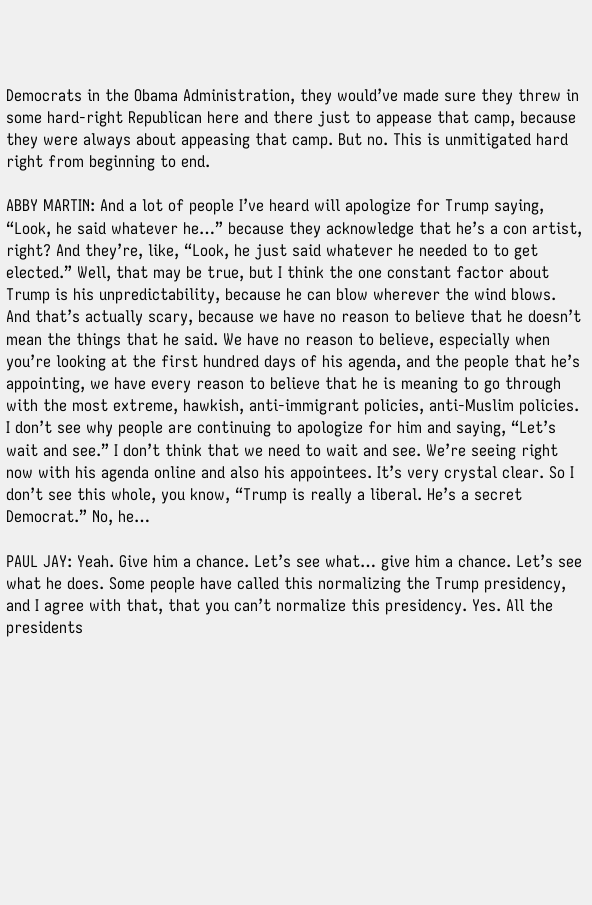Democrats in the Obama Administration, they would’ve made sure they threw in some hard-right Republican here and there just to appease that camp, because they were always about appeasing that camp. But no. This is unmitigated hard right from beginning to end.

ABBY MARTIN: And a lot of people I’ve heard will apologize for Trump saying, “Look, he said whatever he…” because they acknowledge that he’s a con artist, right? And they’re, like, “Look, he just said whatever he needed to to get elected.” Well, that may be true, but I think the one constant factor about Trump is his unpredictability, because he can blow wherever the wind blows. And that’s actually scary, because we have no reason to believe that he doesn’t mean the things that he said. We have no reason to believe, especially when you’re looking at the first hundred days of his agenda, and the people that he’s appointing, we have every reason to believe that he is meaning to go through with the most extreme, hawkish, anti-immigrant policies, anti-Muslim policies. I don’t see why people are continuing to apologize for him and saying, “Let’s wait and see.” I don’t think that we need to wait and see. We’re seeing right now with his agenda online and also his appointees. It’s very crystal clear. So I don’t see this whole, you know, “Trump is really a liberal. He’s a secret Democrat.” No, he…

PAUL JAY: Yeah. Give him a chance. Let’s see what… give him a chance. Let’s see what he does. Some people have called this normalizing the Trump presidency, and I agree with that, that you can’t normalize this presidency. Yes. All the presidents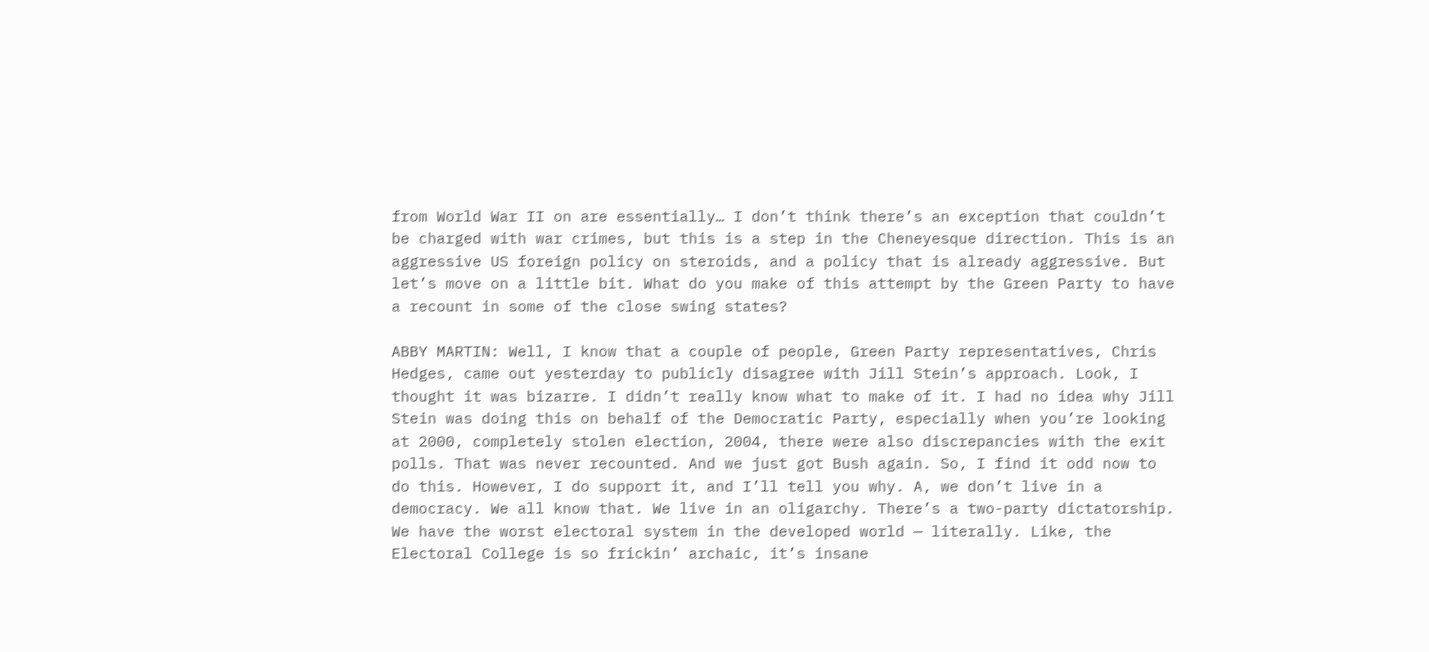from World War II on are essentially… I don’t think there’s an exception that couldn’t be charged with war crimes, but this is a step in the Cheneyesque direction. This is an aggressive US foreign policy on steroids, and a policy that is already aggressive. But let’s move on a little bit. What do you make of this attempt by the Green Party to have a recount in some of the close swing states?

ABBY MARTIN: Well, I know that a couple of people, Green Party representatives, Chris Hedges, came out yesterday to publicly disagree with Jill Stein’s approach. Look, I thought it was bizarre. I didn’t really know what to make of it. I had no idea why Jill Stein was doing this on behalf of the Democratic Party, especially when you’re looking at 2000, completely stolen election, 2004, there were also discrepancies with the exit polls. That was never recounted. And we just got Bush again. So, I find it odd now to do this. However, I do support it, and I’ll tell you why. A, we don’t live in a democracy. We all know that. We live in an oligarchy. There’s a two-party dictatorship. We have the worst electoral system in the developed world — literally. Like, the Electoral College is so frickin’ archaic, it’s insane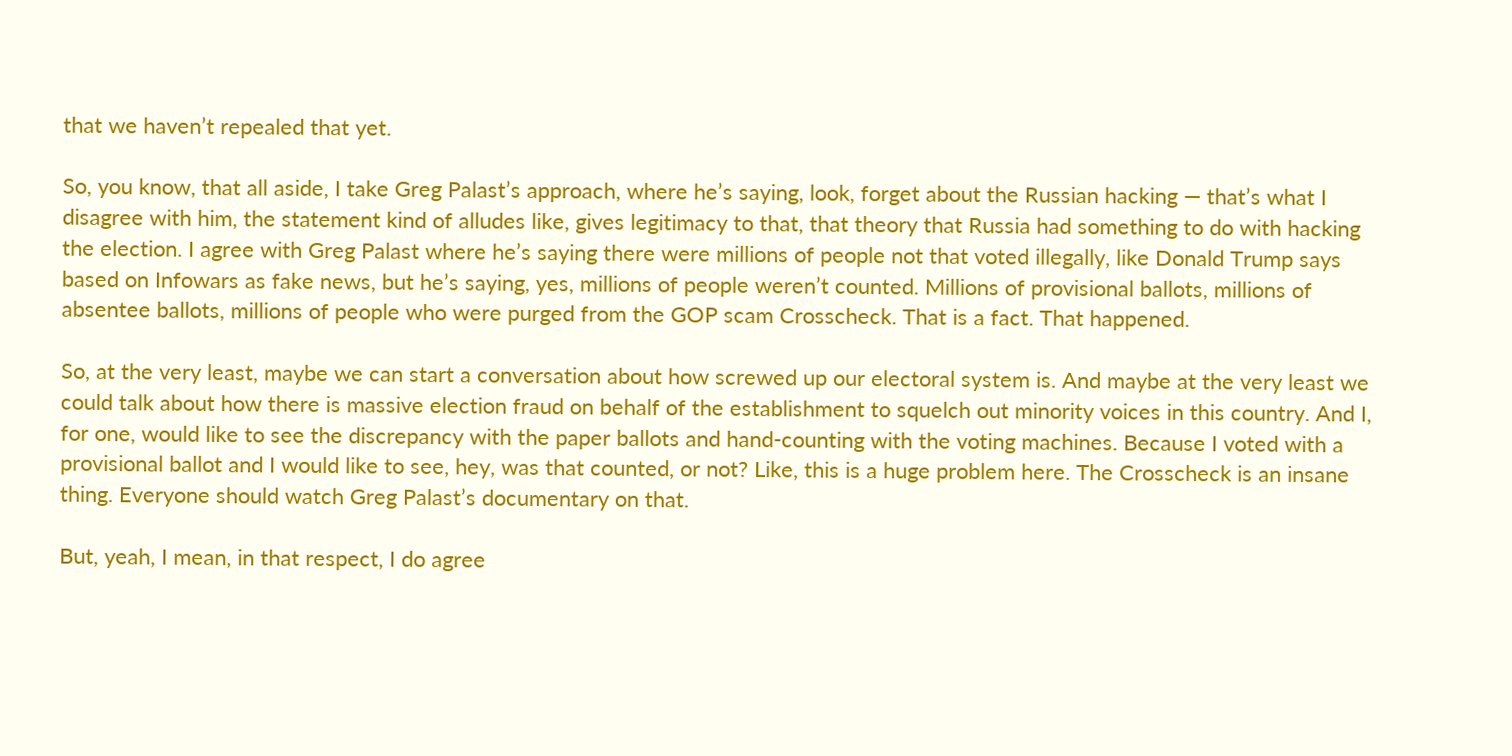that we haven’t repealed that yet.

So, you know, that all aside, I take Greg Palast’s approach, where he’s saying, look, forget about the Russian hacking — that’s what I disagree with him, the statement kind of alludes like, gives legitimacy to that, that theory that Russia had something to do with hacking the election. I agree with Greg Palast where he’s saying there were millions of people not that voted illegally, like Donald Trump says based on Infowars as fake news, but he’s saying, yes, millions of people weren’t counted. Millions of provisional ballots, millions of absentee ballots, millions of people who were purged from the GOP scam Crosscheck. That is a fact. That happened.

So, at the very least, maybe we can start a conversation about how screwed up our electoral system is. And maybe at the very least we could talk about how there is massive election fraud on behalf of the establishment to squelch out minority voices in this country. And I, for one, would like to see the discrepancy with the paper ballots and hand-counting with the voting machines. Because I voted with a provisional ballot and I would like to see, hey, was that counted, or not? Like, this is a huge problem here. The Crosscheck is an insane thing. Everyone should watch Greg Palast’s documentary on that.

But, yeah, I mean, in that respect, I do agree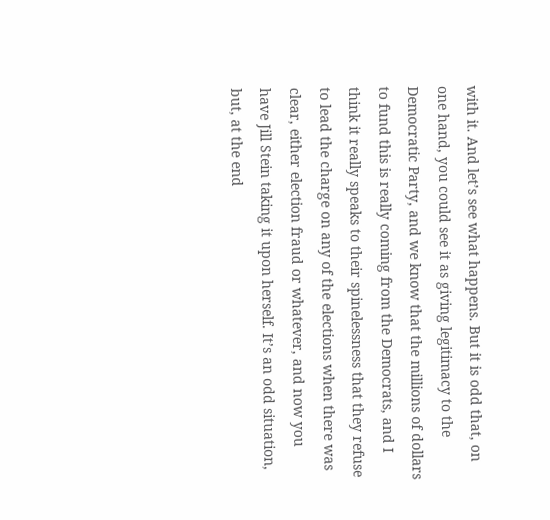with it. And let’s see what happens. But it is odd that, on one hand, you could see it as giving legitimacy to the Democratic Party, and we know that the millions of dollars to fund this is really coming from the Democrats, and I think it really speaks to their spinelessness that they refuse to lead the charge on any of the elections when there was clear, either election fraud or whatever, and now you have Jill Stein taking it upon herself. It’s an odd situation, but, at the end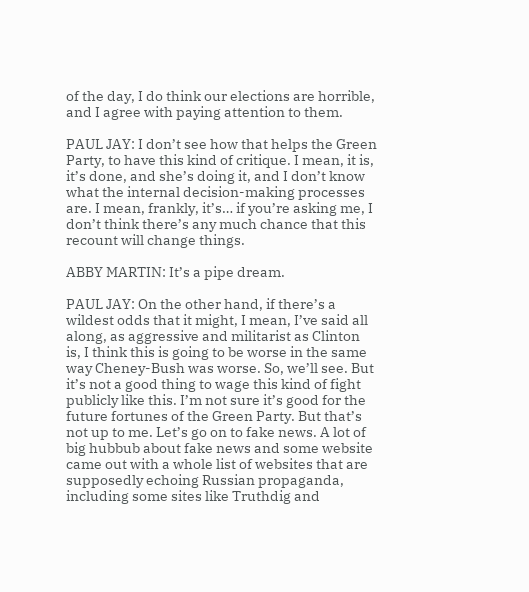of the day, I do think our elections are horrible, and I agree with paying attention to them.

PAUL JAY: I don’t see how that helps the Green Party, to have this kind of critique. I mean, it is, it’s done, and she’s doing it, and I don’t know what the internal decision-making processes are. I mean, frankly, it’s… if you’re asking me, I don’t think there’s any much chance that this recount will change things.

ABBY MARTIN: It’s a pipe dream.

PAUL JAY: On the other hand, if there’s a wildest odds that it might, I mean, I’ve said all along, as aggressive and militarist as Clinton is, I think this is going to be worse in the same way Cheney-Bush was worse. So, we’ll see. But it’s not a good thing to wage this kind of fight publicly like this. I’m not sure it’s good for the future fortunes of the Green Party. But that’s not up to me. Let’s go on to fake news. A lot of big hubbub about fake news and some website came out with a whole list of websites that are supposedly echoing Russian propaganda, including some sites like Truthdig and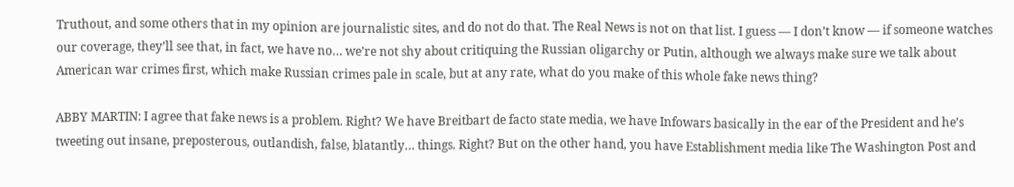Truthout, and some others that in my opinion are journalistic sites, and do not do that. The Real News is not on that list. I guess — I don’t know — if someone watches our coverage, they’ll see that, in fact, we have no… we’re not shy about critiquing the Russian oligarchy or Putin, although we always make sure we talk about American war crimes first, which make Russian crimes pale in scale, but at any rate, what do you make of this whole fake news thing?

ABBY MARTIN: I agree that fake news is a problem. Right? We have Breitbart de facto state media, we have Infowars basically in the ear of the President and he’s tweeting out insane, preposterous, outlandish, false, blatantly… things. Right? But on the other hand, you have Establishment media like The Washington Post and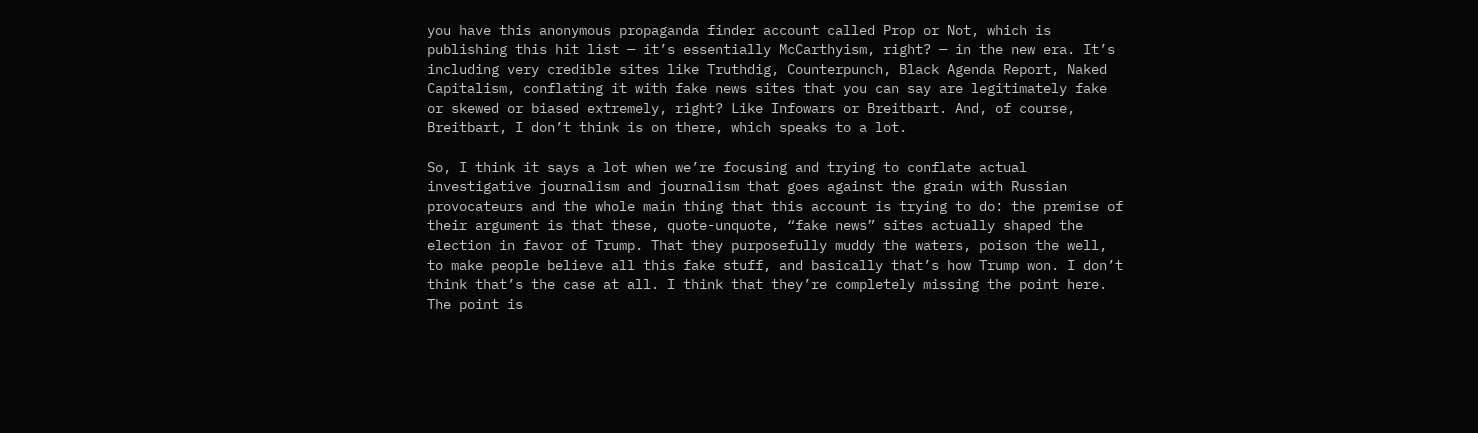you have this anonymous propaganda finder account called Prop or Not, which is publishing this hit list — it’s essentially McCarthyism, right? — in the new era. It’s including very credible sites like Truthdig, Counterpunch, Black Agenda Report, Naked Capitalism, conflating it with fake news sites that you can say are legitimately fake or skewed or biased extremely, right? Like Infowars or Breitbart. And, of course, Breitbart, I don’t think is on there, which speaks to a lot.

So, I think it says a lot when we’re focusing and trying to conflate actual investigative journalism and journalism that goes against the grain with Russian provocateurs and the whole main thing that this account is trying to do: the premise of their argument is that these, quote-unquote, “fake news” sites actually shaped the election in favor of Trump. That they purposefully muddy the waters, poison the well, to make people believe all this fake stuff, and basically that’s how Trump won. I don’t think that’s the case at all. I think that they’re completely missing the point here. The point is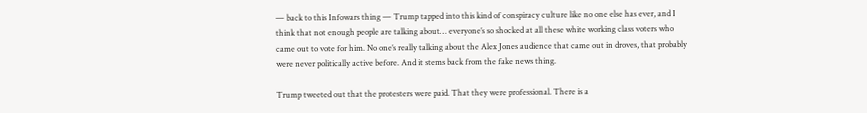— back to this Infowars thing — Trump tapped into this kind of conspiracy culture like no one else has ever, and I think that not enough people are talking about… everyone’s so shocked at all these white working class voters who came out to vote for him. No one’s really talking about the Alex Jones audience that came out in droves, that probably were never politically active before. And it stems back from the fake news thing.

Trump tweeted out that the protesters were paid. That they were professional. There is a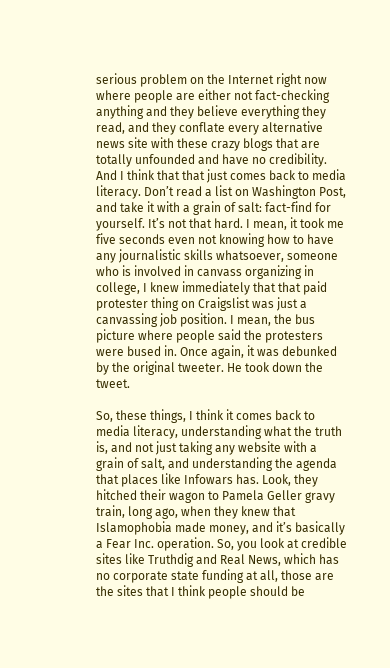serious problem on the Internet right now where people are either not fact-checking anything and they believe everything they read, and they conflate every alternative news site with these crazy blogs that are totally unfounded and have no credibility. And I think that that just comes back to media literacy. Don’t read a list on Washington Post, and take it with a grain of salt: fact-find for yourself. It’s not that hard. I mean, it took me five seconds even not knowing how to have any journalistic skills whatsoever, someone who is involved in canvass organizing in college, I knew immediately that that paid protester thing on Craigslist was just a canvassing job position. I mean, the bus picture where people said the protesters were bused in. Once again, it was debunked by the original tweeter. He took down the tweet.

So, these things, I think it comes back to media literacy, understanding what the truth is, and not just taking any website with a grain of salt, and understanding the agenda that places like Infowars has. Look, they hitched their wagon to Pamela Geller gravy train, long ago, when they knew that Islamophobia made money, and it’s basically a Fear Inc. operation. So, you look at credible sites like Truthdig and Real News, which has no corporate state funding at all, those are the sites that I think people should be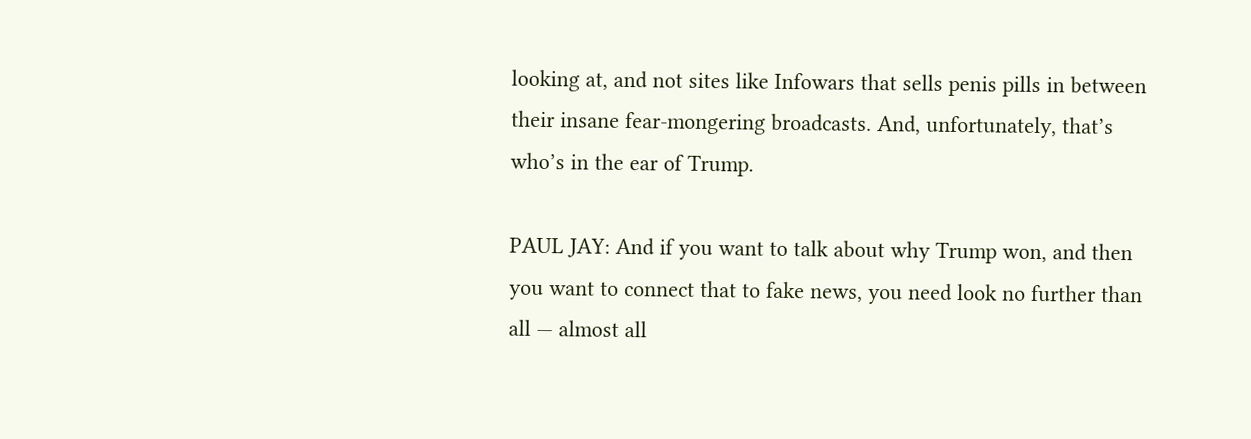looking at, and not sites like Infowars that sells penis pills in between their insane fear-mongering broadcasts. And, unfortunately, that’s who’s in the ear of Trump.

PAUL JAY: And if you want to talk about why Trump won, and then you want to connect that to fake news, you need look no further than all — almost all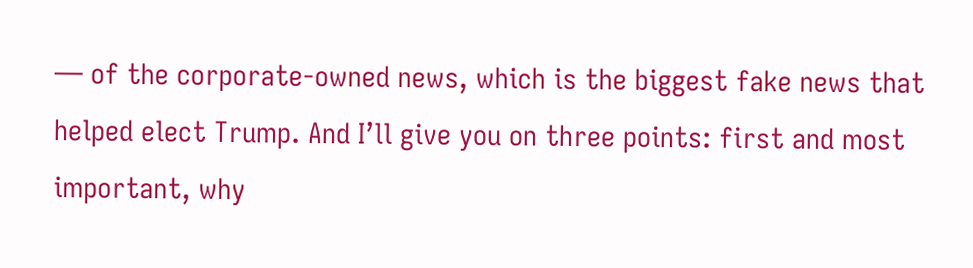— of the corporate-owned news, which is the biggest fake news that helped elect Trump. And I’ll give you on three points: first and most important, why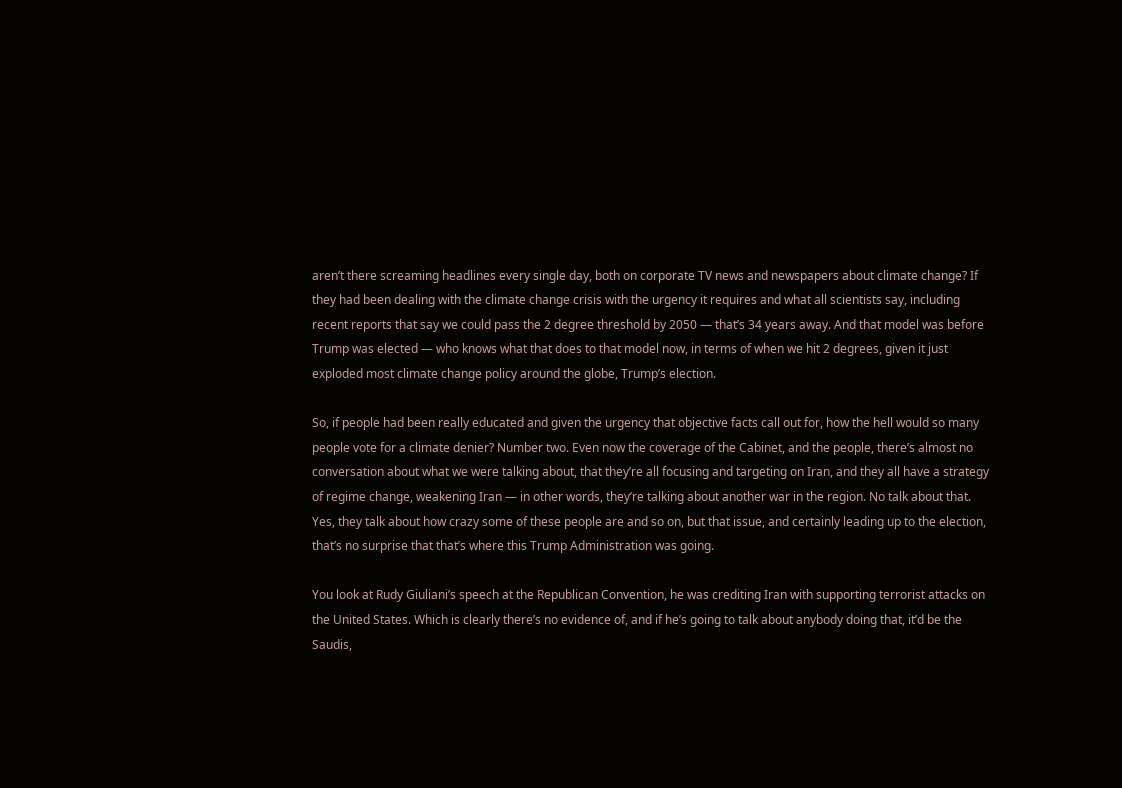aren’t there screaming headlines every single day, both on corporate TV news and newspapers about climate change? If they had been dealing with the climate change crisis with the urgency it requires and what all scientists say, including recent reports that say we could pass the 2 degree threshold by 2050 — that’s 34 years away. And that model was before Trump was elected — who knows what that does to that model now, in terms of when we hit 2 degrees, given it just exploded most climate change policy around the globe, Trump’s election.

So, if people had been really educated and given the urgency that objective facts call out for, how the hell would so many people vote for a climate denier? Number two. Even now the coverage of the Cabinet, and the people, there’s almost no conversation about what we were talking about, that they’re all focusing and targeting on Iran, and they all have a strategy of regime change, weakening Iran — in other words, they’re talking about another war in the region. No talk about that. Yes, they talk about how crazy some of these people are and so on, but that issue, and certainly leading up to the election, that’s no surprise that that’s where this Trump Administration was going.

You look at Rudy Giuliani’s speech at the Republican Convention, he was crediting Iran with supporting terrorist attacks on the United States. Which is clearly there’s no evidence of, and if he’s going to talk about anybody doing that, it’d be the Saudis,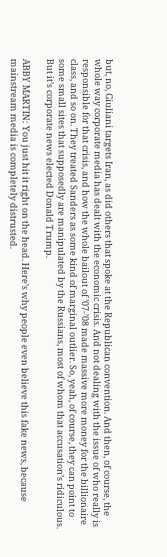but, no, Giuliani targets Iran, as did others that spoke at the Republican convention. And then, of course, the whole way corporate media has dealt with the economic crisis. And not dealing with the issue of who really is responsible for that crisis, and how the whole bailout of ’07-’08 made massive more money for the billionaire class, and so on. They treated Sanders as some kind of marginal outlier. So, yeah, of course, they can point to some small sites that supposedly are manipulated by the Russians, most of whom that accusation’s ridiculous. But it’s corporate news elected Donald Trump.

ABBY MARTIN: You just hit it right on the head. Here’s why people even believe this fake news, because mainstream media is completely distrusted.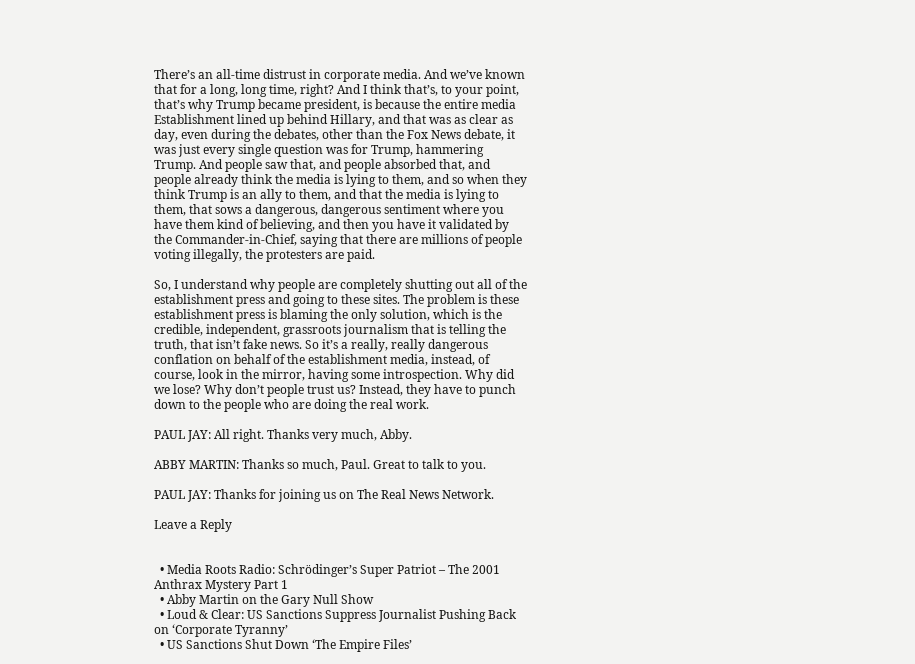There’s an all-time distrust in corporate media. And we’ve known that for a long, long time, right? And I think that’s, to your point, that’s why Trump became president, is because the entire media Establishment lined up behind Hillary, and that was as clear as day, even during the debates, other than the Fox News debate, it was just every single question was for Trump, hammering Trump. And people saw that, and people absorbed that, and people already think the media is lying to them, and so when they think Trump is an ally to them, and that the media is lying to them, that sows a dangerous, dangerous sentiment where you have them kind of believing, and then you have it validated by the Commander-in-Chief, saying that there are millions of people voting illegally, the protesters are paid.

So, I understand why people are completely shutting out all of the establishment press and going to these sites. The problem is these establishment press is blaming the only solution, which is the credible, independent, grassroots journalism that is telling the truth, that isn’t fake news. So it’s a really, really dangerous conflation on behalf of the establishment media, instead, of course, look in the mirror, having some introspection. Why did we lose? Why don’t people trust us? Instead, they have to punch down to the people who are doing the real work.

PAUL JAY: All right. Thanks very much, Abby.

ABBY MARTIN: Thanks so much, Paul. Great to talk to you.

PAUL JAY: Thanks for joining us on The Real News Network.

Leave a Reply


  • Media Roots Radio: Schrödinger’s Super Patriot – The 2001 Anthrax Mystery Part 1
  • Abby Martin on the Gary Null Show
  • Loud & Clear: US Sanctions Suppress Journalist Pushing Back on ‘Corporate Tyranny’
  • US Sanctions Shut Down ‘The Empire Files’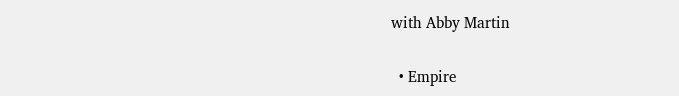with Abby Martin

  • Empire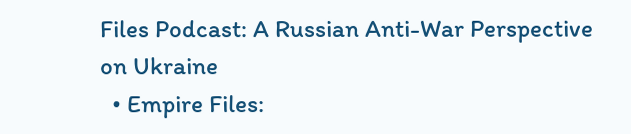Files Podcast: A Russian Anti-War Perspective on Ukraine
  • Empire Files: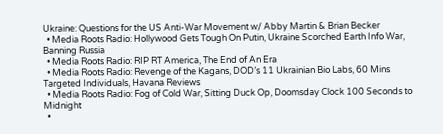Ukraine: Questions for the US Anti-War Movement w/ Abby Martin & Brian Becker
  • Media Roots Radio: Hollywood Gets Tough On Putin, Ukraine Scorched Earth Info War, Banning Russia
  • Media Roots Radio: RIP RT America, The End of An Era
  • Media Roots Radio: Revenge of the Kagans, DOD’s 11 Ukrainian Bio Labs, 60 Mins Targeted Individuals, Havana Reviews
  • Media Roots Radio: Fog of Cold War, Sitting Duck Op, Doomsday Clock 100 Seconds to Midnight
  •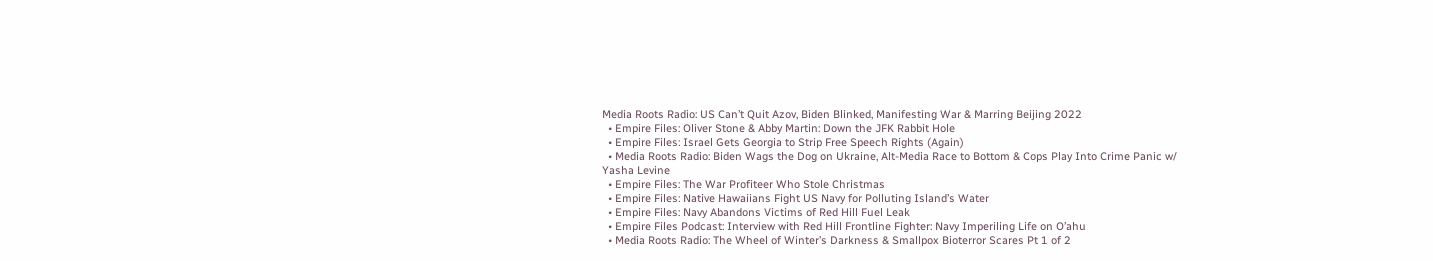Media Roots Radio: US Can’t Quit Azov, Biden Blinked, Manifesting War & Marring Beijing 2022
  • Empire Files: Oliver Stone & Abby Martin: Down the JFK Rabbit Hole
  • Empire Files: Israel Gets Georgia to Strip Free Speech Rights (Again)
  • Media Roots Radio: Biden Wags the Dog on Ukraine, Alt-Media Race to Bottom & Cops Play Into Crime Panic w/ Yasha Levine
  • Empire Files: The War Profiteer Who Stole Christmas
  • Empire Files: Native Hawaiians Fight US Navy for Polluting Island’s Water
  • Empire Files: Navy Abandons Victims of Red Hill Fuel Leak
  • Empire Files Podcast: Interview with Red Hill Frontline Fighter: Navy Imperiling Life on O’ahu
  • Media Roots Radio: The Wheel of Winter’s Darkness & Smallpox Bioterror Scares Pt 1 of 2